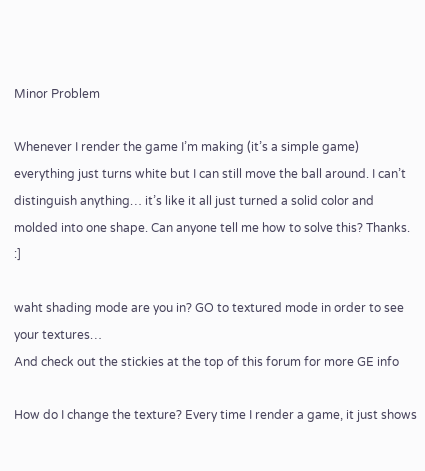Minor Problem

Whenever I render the game I’m making (it’s a simple game) everything just turns white but I can still move the ball around. I can’t distinguish anything… it’s like it all just turned a solid color and molded into one shape. Can anyone tell me how to solve this? Thanks. :]

waht shading mode are you in? GO to textured mode in order to see your textures…
And check out the stickies at the top of this forum for more GE info

How do I change the texture? Every time I render a game, it just shows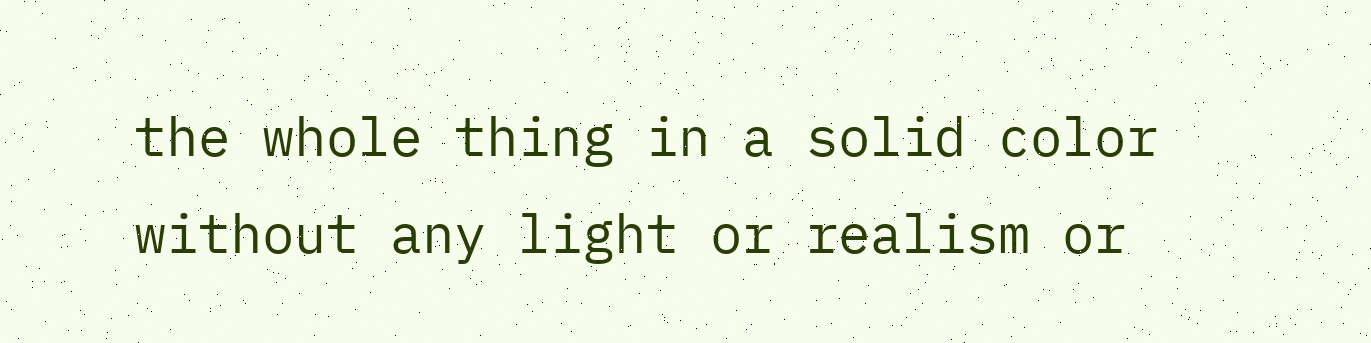the whole thing in a solid color without any light or realism or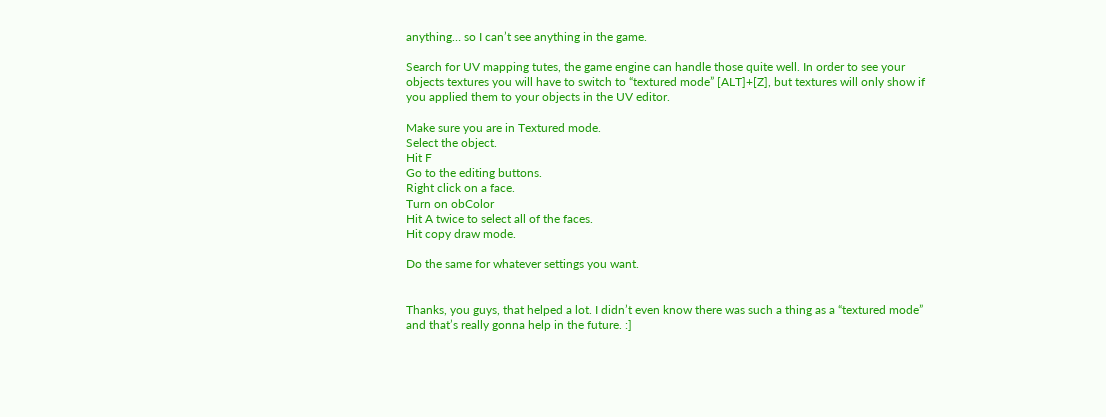anything… so I can’t see anything in the game.

Search for UV mapping tutes, the game engine can handle those quite well. In order to see your objects textures you will have to switch to “textured mode” [ALT]+[Z], but textures will only show if you applied them to your objects in the UV editor.

Make sure you are in Textured mode.
Select the object.
Hit F
Go to the editing buttons.
Right click on a face.
Turn on obColor
Hit A twice to select all of the faces.
Hit copy draw mode.

Do the same for whatever settings you want.


Thanks, you guys, that helped a lot. I didn’t even know there was such a thing as a “textured mode” and that’s really gonna help in the future. :]